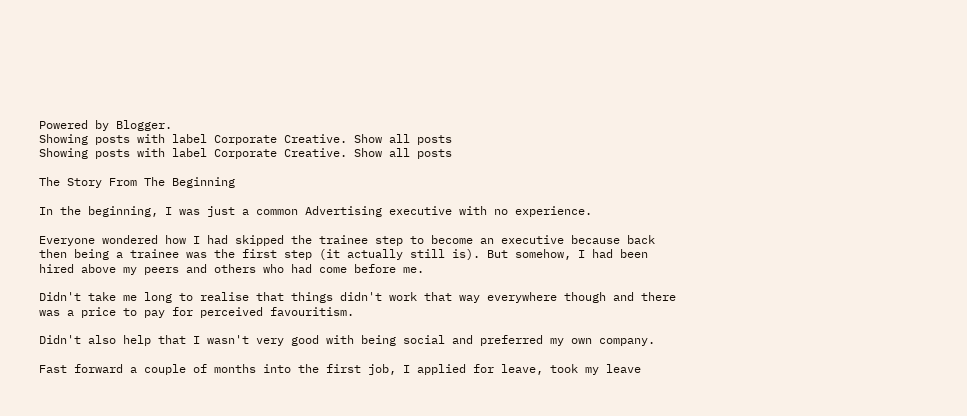Powered by Blogger.
Showing posts with label Corporate Creative. Show all posts
Showing posts with label Corporate Creative. Show all posts

The Story From The Beginning

In the beginning, I was just a common Advertising executive with no experience.

Everyone wondered how I had skipped the trainee step to become an executive because back then being a trainee was the first step (it actually still is). But somehow, I had been hired above my peers and others who had come before me.

Didn't take me long to realise that things didn't work that way everywhere though and there was a price to pay for perceived favouritism.

Didn't also help that I wasn't very good with being social and preferred my own company.

Fast forward a couple of months into the first job, I applied for leave, took my leave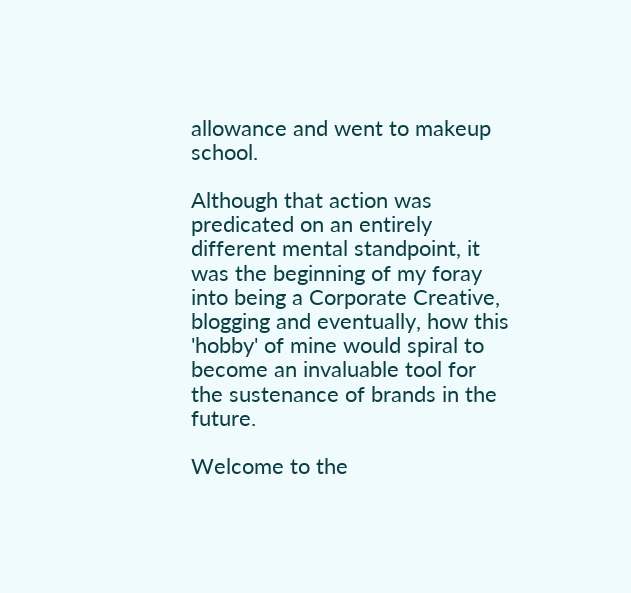allowance and went to makeup school.

Although that action was predicated on an entirely different mental standpoint, it was the beginning of my foray into being a Corporate Creative, blogging and eventually, how this 'hobby' of mine would spiral to become an invaluable tool for the sustenance of brands in the future.

Welcome to the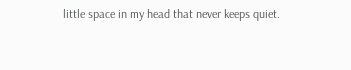little space in my head that never keeps quiet.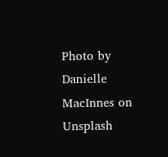Photo by Danielle MacInnes on Unsplash